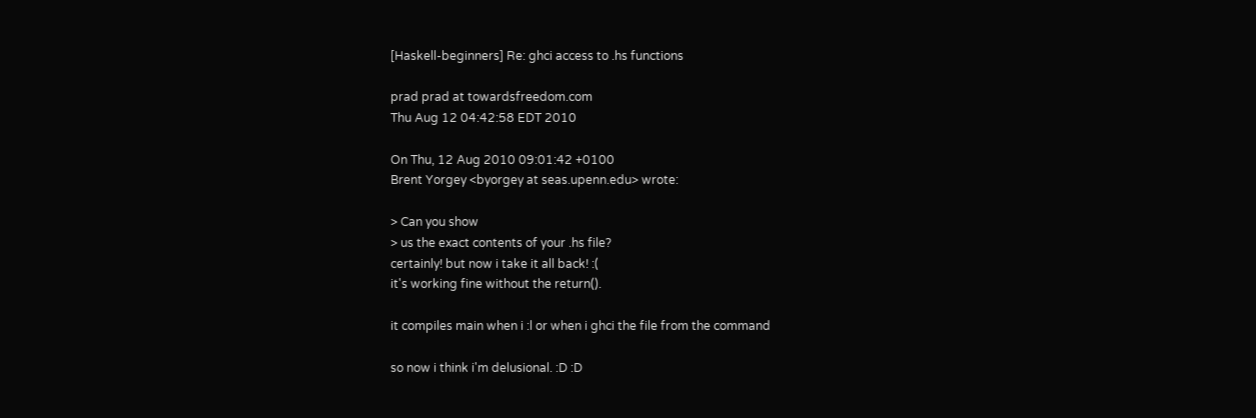[Haskell-beginners] Re: ghci access to .hs functions

prad prad at towardsfreedom.com
Thu Aug 12 04:42:58 EDT 2010

On Thu, 12 Aug 2010 09:01:42 +0100
Brent Yorgey <byorgey at seas.upenn.edu> wrote:

> Can you show
> us the exact contents of your .hs file?
certainly! but now i take it all back! :(
it's working fine without the return().

it compiles main when i :l or when i ghci the file from the command

so now i think i'm delusional. :D :D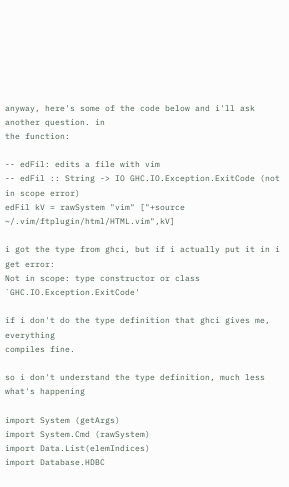anyway, here's some of the code below and i'll ask another question. in
the function:

-- edFil: edits a file with vim
-- edFil :: String -> IO GHC.IO.Exception.ExitCode (not in scope error)
edFil kV = rawSystem "vim" ["+source ~/.vim/ftplugin/html/HTML.vim",kV]

i got the type from ghci, but if i actually put it in i get error:
Not in scope: type constructor or class `GHC.IO.Exception.ExitCode'

if i don't do the type definition that ghci gives me, everything
compiles fine.

so i don't understand the type definition, much less what's happening

import System (getArgs)
import System.Cmd (rawSystem)
import Data.List(elemIndices)
import Database.HDBC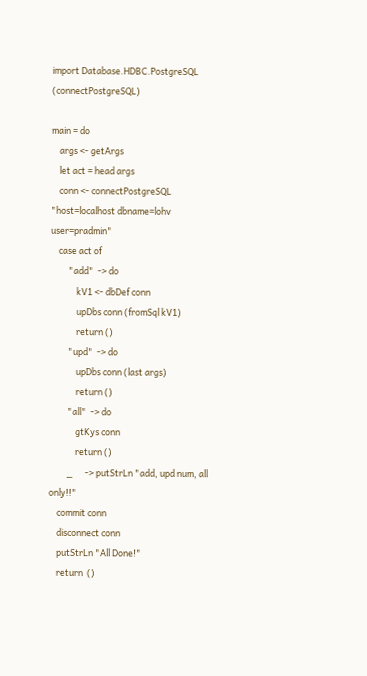import Database.HDBC.PostgreSQL (connectPostgreSQL)

main = do
    args <- getArgs
    let act = head args
    conn <- connectPostgreSQL "host=localhost dbname=lohv user=pradmin"
    case act of
         "add"  -> do
             kV1 <- dbDef conn
             upDbs conn (fromSql kV1)
             return ()
         "upd"  -> do
             upDbs conn (last args)
             return ()
         "all"  -> do
             gtKys conn
             return ()
         _      -> putStrLn "add, upd num, all only!!"
    commit conn
    disconnect conn
    putStrLn "All Done!"
    return  ()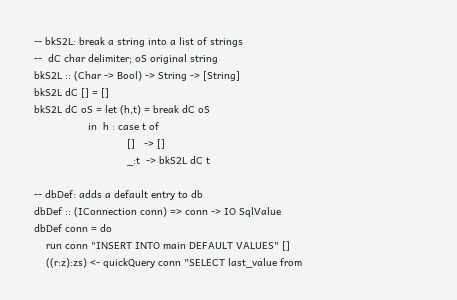-- bkS2L: break a string into a list of strings
--  dC char delimiter; oS original string
bkS2L :: (Char -> Bool) -> String -> [String]
bkS2L dC [] = []
bkS2L dC oS = let (h,t) = break dC oS
                  in  h : case t of
                               []   -> []
                               _:t  -> bkS2L dC t

-- dbDef: adds a default entry to db
dbDef :: (IConnection conn) => conn -> IO SqlValue
dbDef conn = do
    run conn "INSERT INTO main DEFAULT VALUES" []
    ((r:z):zs) <- quickQuery conn "SELECT last_value from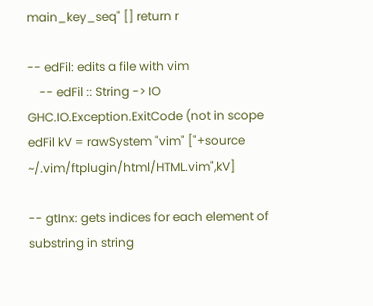main_key_seq" [] return r

-- edFil: edits a file with vim
    -- edFil :: String -> IO GHC.IO.Exception.ExitCode (not in scope
edFil kV = rawSystem "vim" ["+source ~/.vim/ftplugin/html/HTML.vim",kV]

-- gtInx: gets indices for each element of substring in string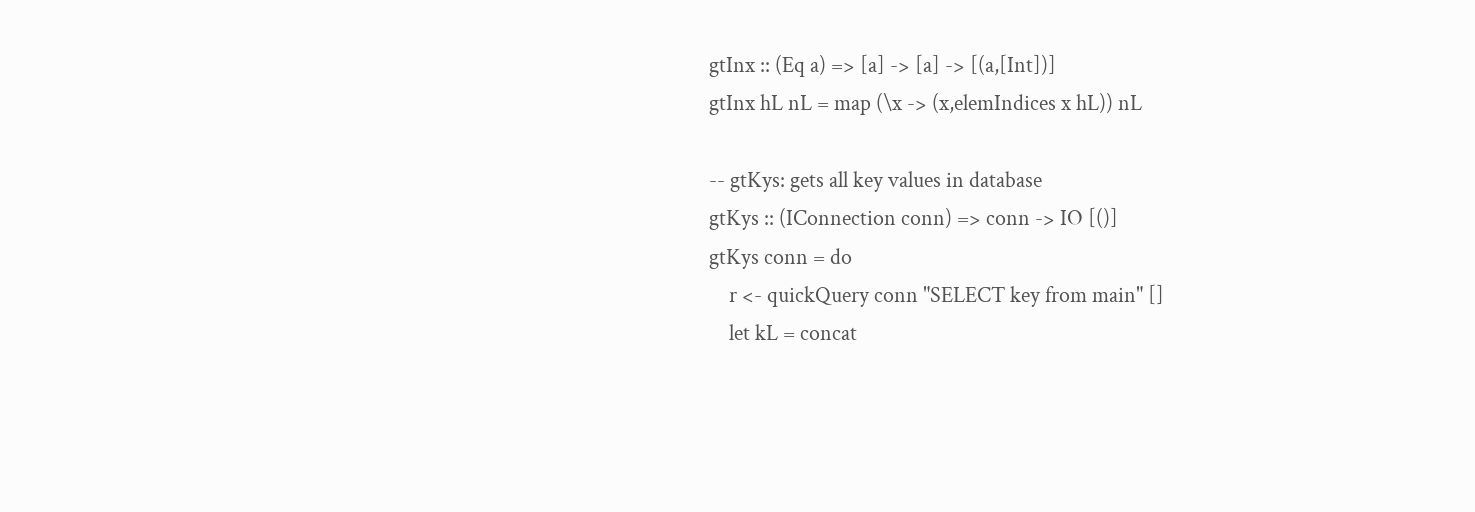gtInx :: (Eq a) => [a] -> [a] -> [(a,[Int])]
gtInx hL nL = map (\x -> (x,elemIndices x hL)) nL

-- gtKys: gets all key values in database
gtKys :: (IConnection conn) => conn -> IO [()]
gtKys conn = do
    r <- quickQuery conn "SELECT key from main" []
    let kL = concat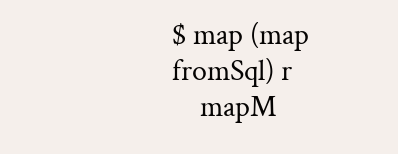$ map (map fromSql) r
    mapM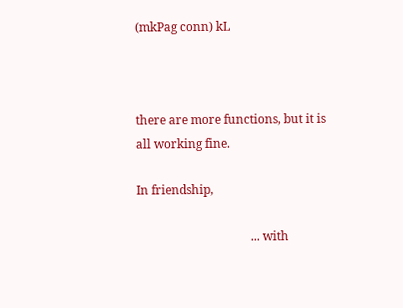(mkPag conn) kL



there are more functions, but it is all working fine.

In friendship,

                                      ... with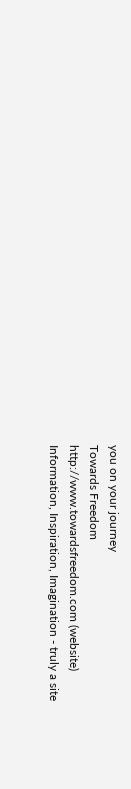you on your journey
Towards Freedom
http://www.towardsfreedom.com (website)
Information, Inspiration, Imagination - truly a site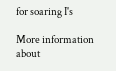for soaring I's

More information about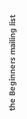the Beginners mailing list